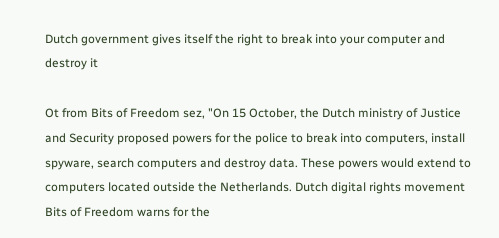Dutch government gives itself the right to break into your computer and destroy it

Ot from Bits of Freedom sez, "On 15 October, the Dutch ministry of Justice and Security proposed powers for the police to break into computers, install spyware, search computers and destroy data. These powers would extend to computers located outside the Netherlands. Dutch digital rights movement Bits of Freedom warns for the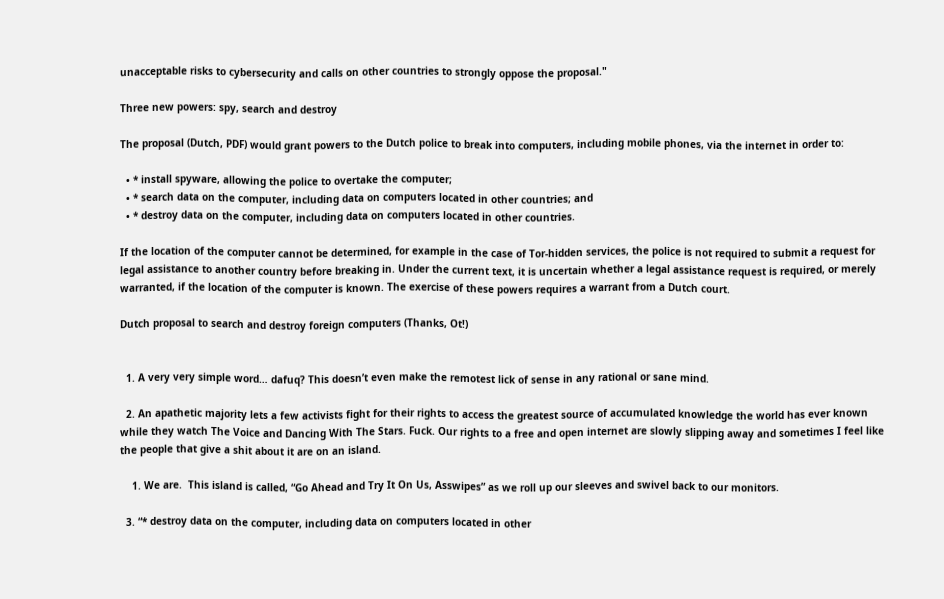unacceptable risks to cybersecurity and calls on other countries to strongly oppose the proposal."

Three new powers: spy, search and destroy

The proposal (Dutch, PDF) would grant powers to the Dutch police to break into computers, including mobile phones, via the internet in order to:

  • * install spyware, allowing the police to overtake the computer;
  • * search data on the computer, including data on computers located in other countries; and
  • * destroy data on the computer, including data on computers located in other countries.

If the location of the computer cannot be determined, for example in the case of Tor-hidden services, the police is not required to submit a request for legal assistance to another country before breaking in. Under the current text, it is uncertain whether a legal assistance request is required, or merely warranted, if the location of the computer is known. The exercise of these powers requires a warrant from a Dutch court.

Dutch proposal to search and destroy foreign computers (Thanks, Ot!)


  1. A very very simple word… dafuq? This doesn’t even make the remotest lick of sense in any rational or sane mind.

  2. An apathetic majority lets a few activists fight for their rights to access the greatest source of accumulated knowledge the world has ever known while they watch The Voice and Dancing With The Stars. Fuck. Our rights to a free and open internet are slowly slipping away and sometimes I feel like the people that give a shit about it are on an island.

    1. We are.  This island is called, “Go Ahead and Try It On Us, Asswipes” as we roll up our sleeves and swivel back to our monitors.

  3. “* destroy data on the computer, including data on computers located in other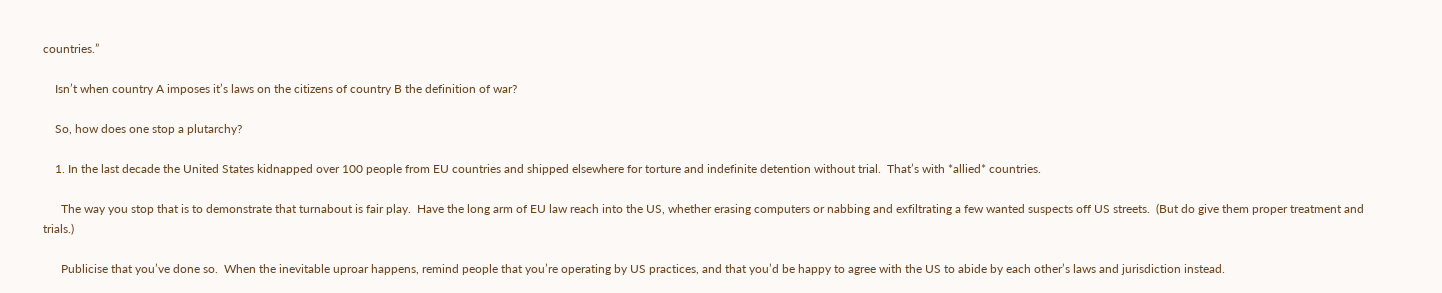countries.”

    Isn’t when country A imposes it’s laws on the citizens of country B the definition of war?

    So, how does one stop a plutarchy?

    1. In the last decade the United States kidnapped over 100 people from EU countries and shipped elsewhere for torture and indefinite detention without trial.  That’s with *allied* countries.

      The way you stop that is to demonstrate that turnabout is fair play.  Have the long arm of EU law reach into the US, whether erasing computers or nabbing and exfiltrating a few wanted suspects off US streets.  (But do give them proper treatment and trials.)

      Publicise that you’ve done so.  When the inevitable uproar happens, remind people that you’re operating by US practices, and that you’d be happy to agree with the US to abide by each other’s laws and jurisdiction instead.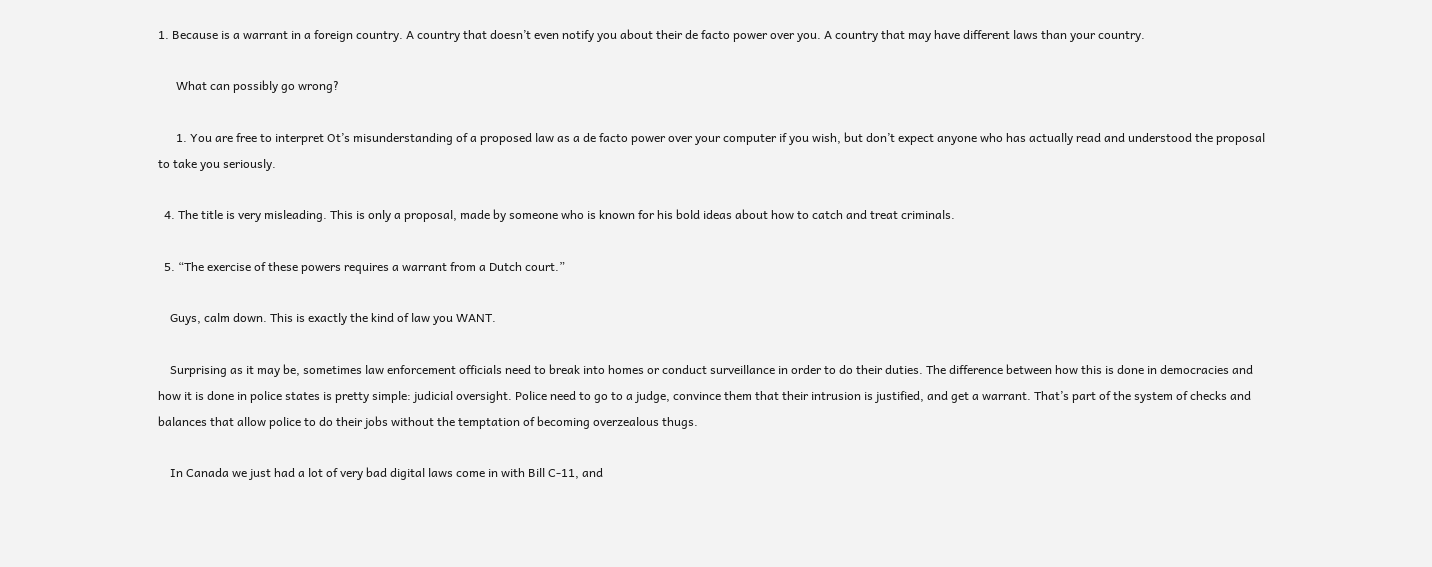1. Because is a warrant in a foreign country. A country that doesn’t even notify you about their de facto power over you. A country that may have different laws than your country.

      What can possibly go wrong?

      1. You are free to interpret Ot’s misunderstanding of a proposed law as a de facto power over your computer if you wish, but don’t expect anyone who has actually read and understood the proposal to take you seriously.

  4. The title is very misleading. This is only a proposal, made by someone who is known for his bold ideas about how to catch and treat criminals.

  5. “The exercise of these powers requires a warrant from a Dutch court.”

    Guys, calm down. This is exactly the kind of law you WANT.

    Surprising as it may be, sometimes law enforcement officials need to break into homes or conduct surveillance in order to do their duties. The difference between how this is done in democracies and how it is done in police states is pretty simple: judicial oversight. Police need to go to a judge, convince them that their intrusion is justified, and get a warrant. That’s part of the system of checks and balances that allow police to do their jobs without the temptation of becoming overzealous thugs.

    In Canada we just had a lot of very bad digital laws come in with Bill C-11, and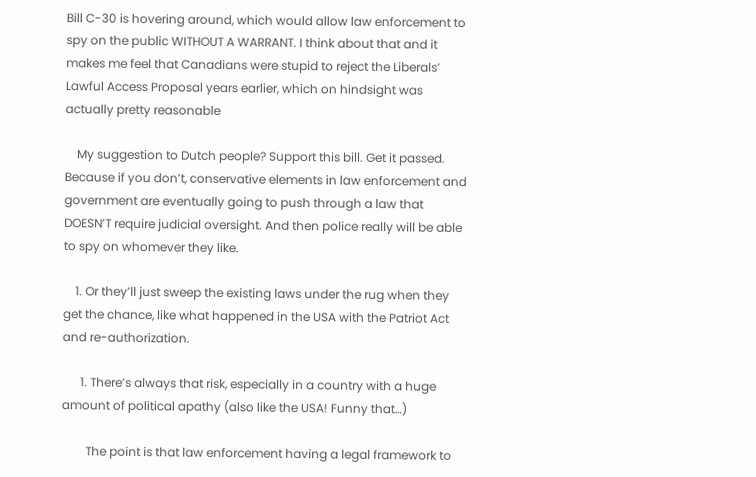Bill C-30 is hovering around, which would allow law enforcement to spy on the public WITHOUT A WARRANT. I think about that and it makes me feel that Canadians were stupid to reject the Liberals’ Lawful Access Proposal years earlier, which on hindsight was actually pretty reasonable

    My suggestion to Dutch people? Support this bill. Get it passed. Because if you don’t, conservative elements in law enforcement and government are eventually going to push through a law that DOESN’T require judicial oversight. And then police really will be able to spy on whomever they like.

    1. Or they’ll just sweep the existing laws under the rug when they get the chance, like what happened in the USA with the Patriot Act and re-authorization.

      1. There’s always that risk, especially in a country with a huge amount of political apathy (also like the USA! Funny that…)

        The point is that law enforcement having a legal framework to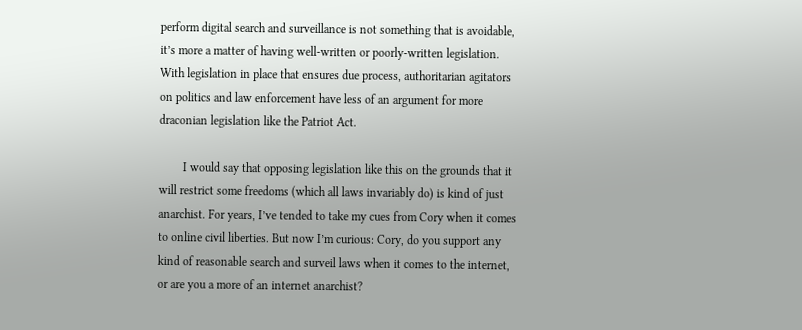perform digital search and surveillance is not something that is avoidable, it’s more a matter of having well-written or poorly-written legislation. With legislation in place that ensures due process, authoritarian agitators on politics and law enforcement have less of an argument for more draconian legislation like the Patriot Act.

        I would say that opposing legislation like this on the grounds that it will restrict some freedoms (which all laws invariably do) is kind of just anarchist. For years, I’ve tended to take my cues from Cory when it comes to online civil liberties. But now I’m curious: Cory, do you support any kind of reasonable search and surveil laws when it comes to the internet, or are you a more of an internet anarchist?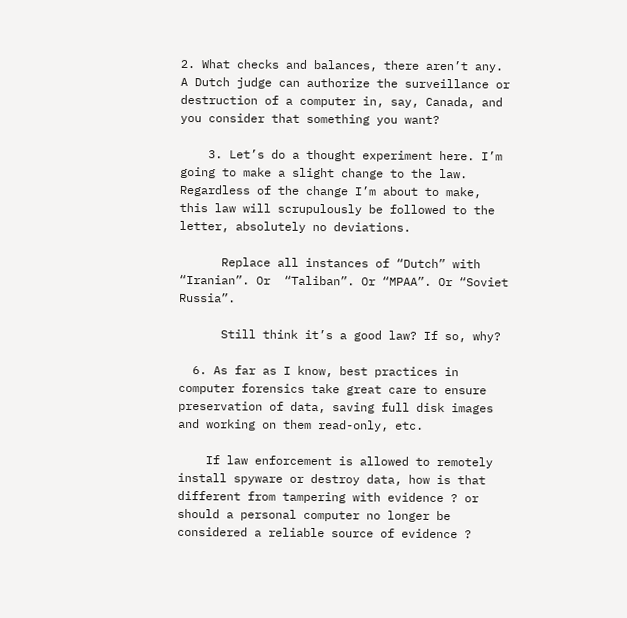2. What checks and balances, there aren’t any. A Dutch judge can authorize the surveillance or destruction of a computer in, say, Canada, and you consider that something you want?

    3. Let’s do a thought experiment here. I’m going to make a slight change to the law. Regardless of the change I’m about to make, this law will scrupulously be followed to the letter, absolutely no deviations.

      Replace all instances of “Dutch” with “Iranian”. Or  “Taliban”. Or “MPAA”. Or “Soviet Russia”.

      Still think it’s a good law? If so, why?

  6. As far as I know, best practices in computer forensics take great care to ensure preservation of data, saving full disk images and working on them read-only, etc.

    If law enforcement is allowed to remotely install spyware or destroy data, how is that different from tampering with evidence ? or should a personal computer no longer be considered a reliable source of evidence ?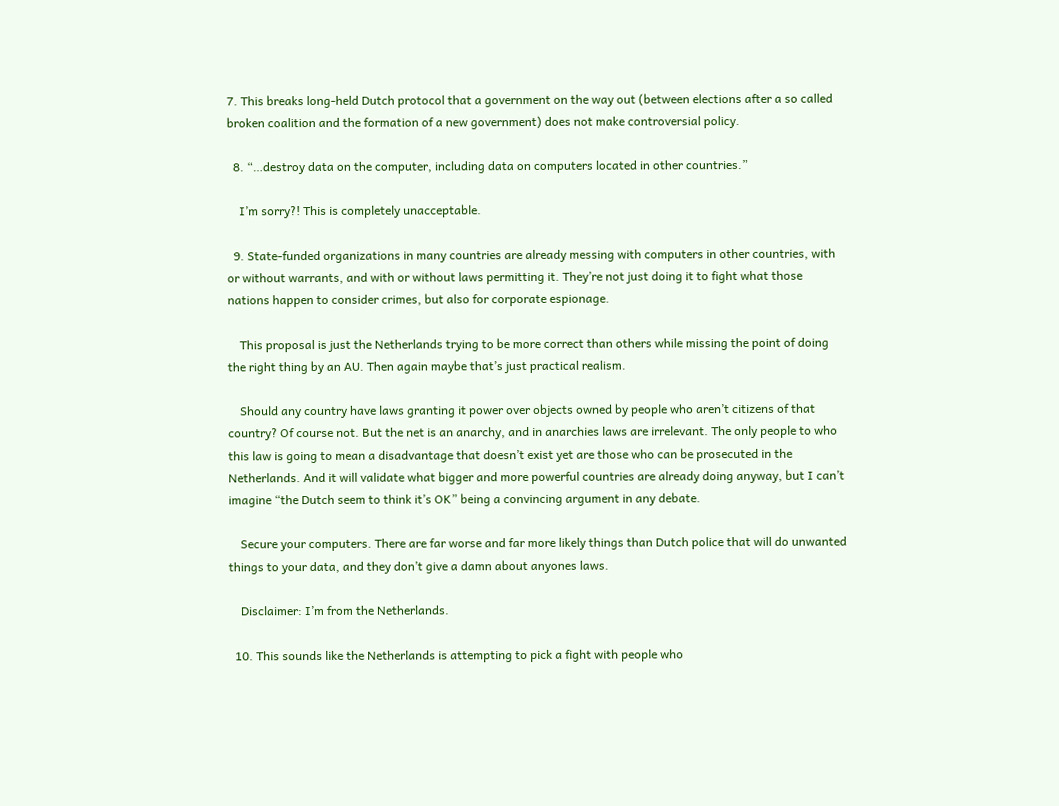7. This breaks long-held Dutch protocol that a government on the way out (between elections after a so called broken coalition and the formation of a new government) does not make controversial policy.

  8. “…destroy data on the computer, including data on computers located in other countries.”

    I’m sorry?! This is completely unacceptable.

  9. State-funded organizations in many countries are already messing with computers in other countries, with or without warrants, and with or without laws permitting it. They’re not just doing it to fight what those nations happen to consider crimes, but also for corporate espionage.

    This proposal is just the Netherlands trying to be more correct than others while missing the point of doing the right thing by an AU. Then again maybe that’s just practical realism.

    Should any country have laws granting it power over objects owned by people who aren’t citizens of that country? Of course not. But the net is an anarchy, and in anarchies laws are irrelevant. The only people to who this law is going to mean a disadvantage that doesn’t exist yet are those who can be prosecuted in the Netherlands. And it will validate what bigger and more powerful countries are already doing anyway, but I can’t imagine “the Dutch seem to think it’s OK” being a convincing argument in any debate.

    Secure your computers. There are far worse and far more likely things than Dutch police that will do unwanted things to your data, and they don’t give a damn about anyones laws.

    Disclaimer: I’m from the Netherlands.

  10. This sounds like the Netherlands is attempting to pick a fight with people who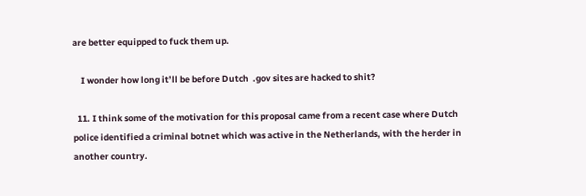are better equipped to fuck them up.

    I wonder how long it’ll be before Dutch  .gov sites are hacked to shit?

  11. I think some of the motivation for this proposal came from a recent case where Dutch police identified a criminal botnet which was active in the Netherlands, with the herder in another country.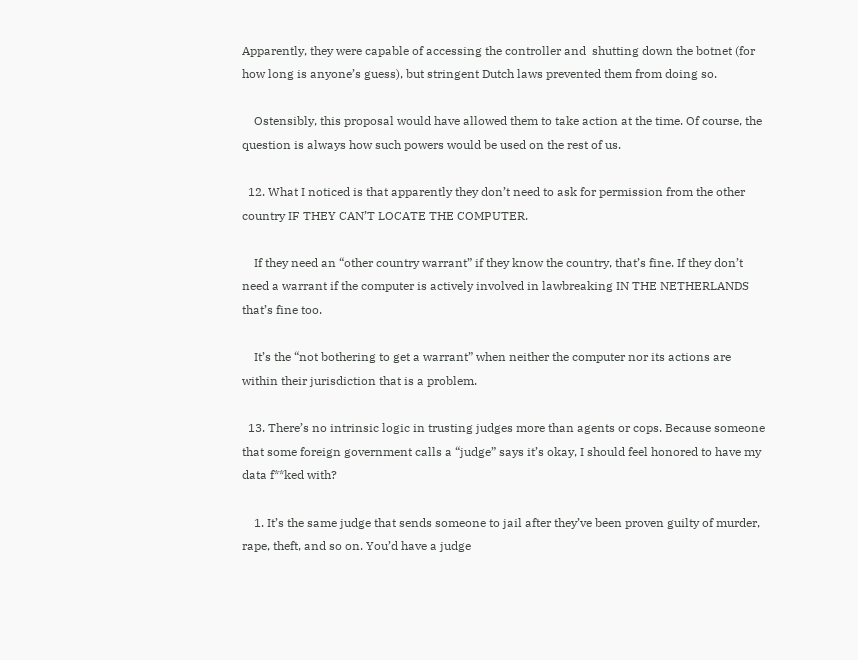Apparently, they were capable of accessing the controller and  shutting down the botnet (for how long is anyone’s guess), but stringent Dutch laws prevented them from doing so.

    Ostensibly, this proposal would have allowed them to take action at the time. Of course, the question is always how such powers would be used on the rest of us.

  12. What I noticed is that apparently they don’t need to ask for permission from the other country IF THEY CAN’T LOCATE THE COMPUTER.

    If they need an “other country warrant” if they know the country, that’s fine. If they don’t need a warrant if the computer is actively involved in lawbreaking IN THE NETHERLANDS that’s fine too.

    It’s the “not bothering to get a warrant” when neither the computer nor its actions are within their jurisdiction that is a problem.

  13. There’s no intrinsic logic in trusting judges more than agents or cops. Because someone that some foreign government calls a “judge” says it’s okay, I should feel honored to have my data f**ked with?

    1. It’s the same judge that sends someone to jail after they’ve been proven guilty of murder, rape, theft, and so on. You’d have a judge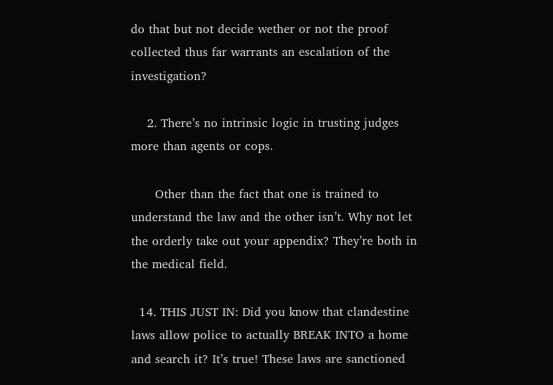do that but not decide wether or not the proof collected thus far warrants an escalation of the investigation?

    2. There’s no intrinsic logic in trusting judges more than agents or cops.

      Other than the fact that one is trained to understand the law and the other isn’t. Why not let the orderly take out your appendix? They’re both in the medical field.

  14. THIS JUST IN: Did you know that clandestine laws allow police to actually BREAK INTO a home and search it? It’s true! These laws are sanctioned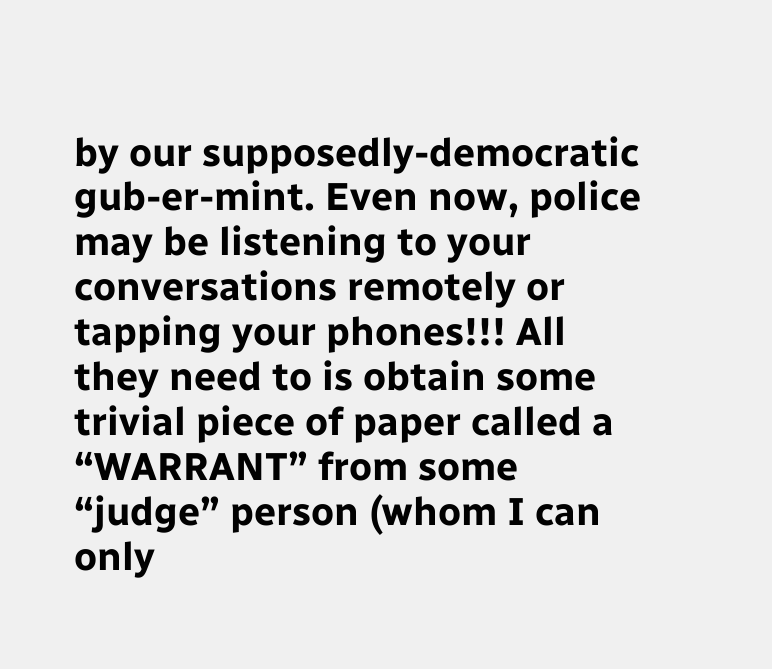by our supposedly-democratic gub-er-mint. Even now, police may be listening to your conversations remotely or tapping your phones!!! All they need to is obtain some trivial piece of paper called a “WARRANT” from some “judge” person (whom I can only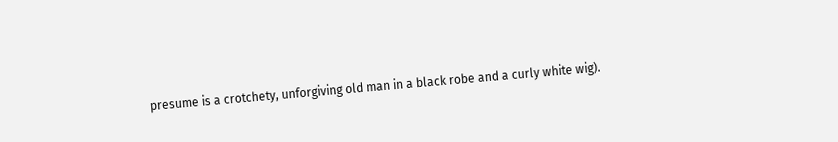presume is a crotchety, unforgiving old man in a black robe and a curly white wig).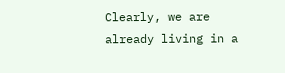Clearly, we are already living in a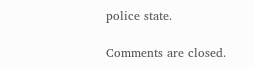police state.

Comments are closed.